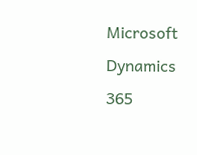Microsoft Dynamics 365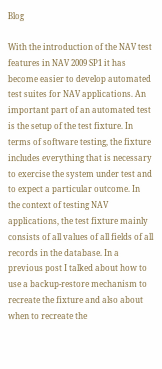Blog

With the introduction of the NAV test features in NAV 2009 SP1 it has become easier to develop automated test suites for NAV applications. An important part of an automated test is the setup of the test fixture. In terms of software testing, the fixture includes everything that is necessary to exercise the system under test and to expect a particular outcome. In the context of testing NAV applications, the test fixture mainly consists of all values of all fields of all records in the database. In a previous post I talked about how to use a backup-restore mechanism to recreate the fixture and also about when to recreate the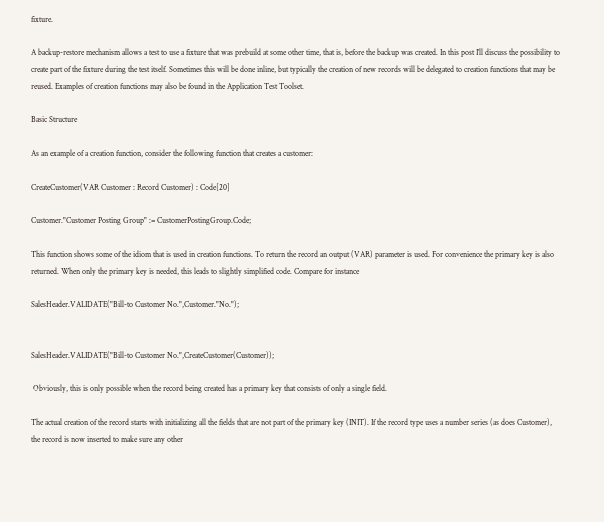fixture.

A backup-restore mechanism allows a test to use a fixture that was prebuild at some other time, that is, before the backup was created. In this post I’ll discuss the possibility to create part of the fixture during the test itself. Sometimes this will be done inline, but typically the creation of new records will be delegated to creation functions that may be reused. Examples of creation functions may also be found in the Application Test Toolset.

Basic Structure

As an example of a creation function, consider the following function that creates a customer:

CreateCustomer(VAR Customer : Record Customer) : Code[20]

Customer."Customer Posting Group" := CustomerPostingGroup.Code;

This function shows some of the idiom that is used in creation functions. To return the record an output (VAR) parameter is used. For convenience the primary key is also returned. When only the primary key is needed, this leads to slightly simplified code. Compare for instance

SalesHeader.VALIDATE("Bill-to Customer No.",Customer."No.");


SalesHeader.VALIDATE("Bill-to Customer No.",CreateCustomer(Customer));

 Obviously, this is only possible when the record being created has a primary key that consists of only a single field.

The actual creation of the record starts with initializing all the fields that are not part of the primary key (INIT). If the record type uses a number series (as does Customer), the record is now inserted to make sure any other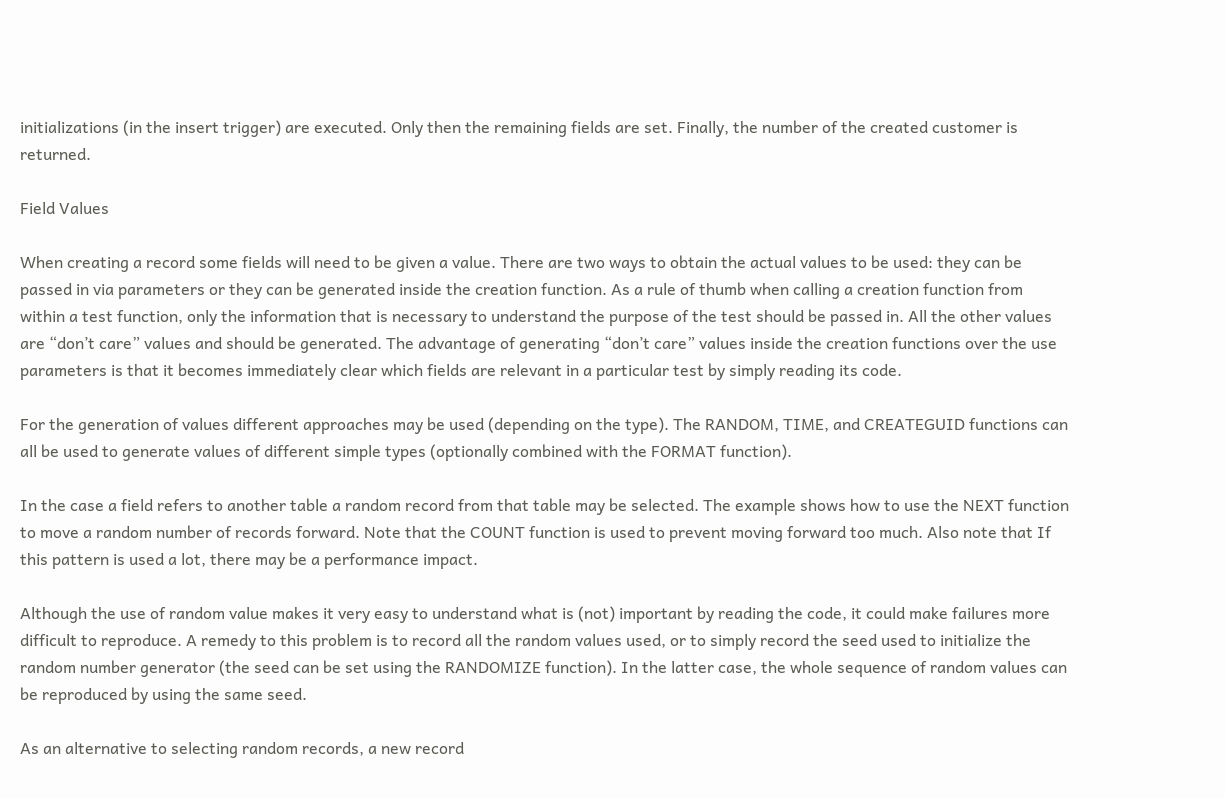initializations (in the insert trigger) are executed. Only then the remaining fields are set. Finally, the number of the created customer is returned.

Field Values

When creating a record some fields will need to be given a value. There are two ways to obtain the actual values to be used: they can be passed in via parameters or they can be generated inside the creation function. As a rule of thumb when calling a creation function from within a test function, only the information that is necessary to understand the purpose of the test should be passed in. All the other values are “don’t care” values and should be generated. The advantage of generating “don’t care” values inside the creation functions over the use parameters is that it becomes immediately clear which fields are relevant in a particular test by simply reading its code.

For the generation of values different approaches may be used (depending on the type). The RANDOM, TIME, and CREATEGUID functions can all be used to generate values of different simple types (optionally combined with the FORMAT function).

In the case a field refers to another table a random record from that table may be selected. The example shows how to use the NEXT function to move a random number of records forward. Note that the COUNT function is used to prevent moving forward too much. Also note that If this pattern is used a lot, there may be a performance impact.

Although the use of random value makes it very easy to understand what is (not) important by reading the code, it could make failures more difficult to reproduce. A remedy to this problem is to record all the random values used, or to simply record the seed used to initialize the random number generator (the seed can be set using the RANDOMIZE function). In the latter case, the whole sequence of random values can be reproduced by using the same seed.

As an alternative to selecting random records, a new record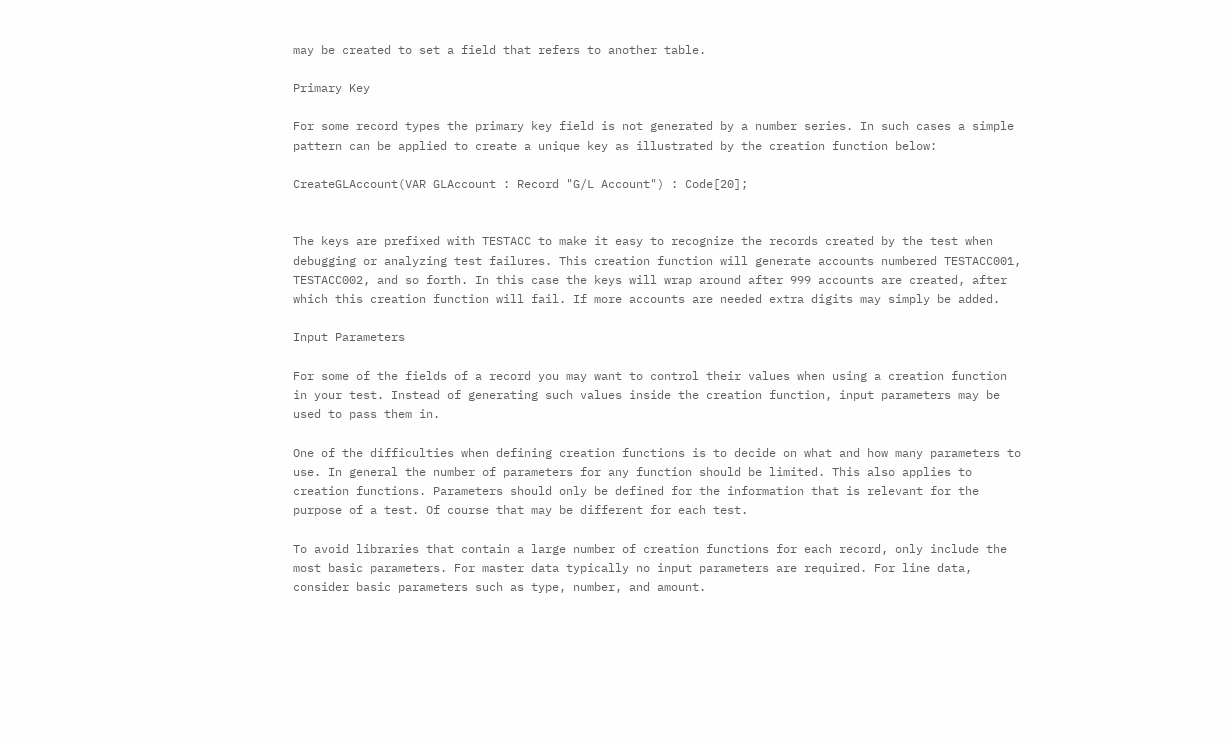may be created to set a field that refers to another table.

Primary Key

For some record types the primary key field is not generated by a number series. In such cases a simple pattern can be applied to create a unique key as illustrated by the creation function below:

CreateGLAccount(VAR GLAccount : Record "G/L Account") : Code[20];


The keys are prefixed with TESTACC to make it easy to recognize the records created by the test when debugging or analyzing test failures. This creation function will generate accounts numbered TESTACC001, TESTACC002, and so forth. In this case the keys will wrap around after 999 accounts are created, after which this creation function will fail. If more accounts are needed extra digits may simply be added.

Input Parameters

For some of the fields of a record you may want to control their values when using a creation function in your test. Instead of generating such values inside the creation function, input parameters may be used to pass them in.

One of the difficulties when defining creation functions is to decide on what and how many parameters to use. In general the number of parameters for any function should be limited. This also applies to creation functions. Parameters should only be defined for the information that is relevant for the purpose of a test. Of course that may be different for each test.

To avoid libraries that contain a large number of creation functions for each record, only include the most basic parameters. For master data typically no input parameters are required. For line data, consider basic parameters such as type, number, and amount.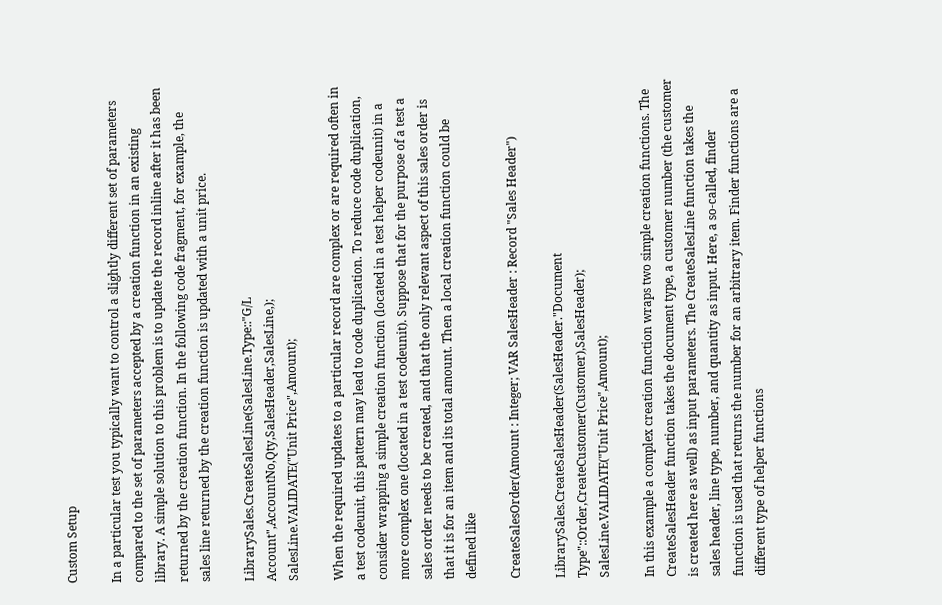Custom Setup

In a particular test you typically want to control a slightly different set of parameters compared to the set of parameters accepted by a creation function in an existing library. A simple solution to this problem is to update the record inline after it has been returned by the creation function. In the following code fragment, for example, the sales line returned by the creation function is updated with a unit price.

LibrarySales.CreateSalesLine(SalesLine.Type::"G/L Account",AccountNo,Qty,SalesHeader,SalesLine,);
SalesLine.VALIDATE("Unit Price",Amount);

When the required updates to a particular record are complex or are required often in a test codeunit, this pattern may lead to code duplication. To reduce code duplication, consider wrapping a simple creation function (located in a test helper codeunit) in a more complex one (located in a test codeunit). Suppose that for the purpose of a test a sales order needs to be created, and that the only relevant aspect of this sales order is that it is for an item and its total amount. Then a local creation function could be defined like

CreateSalesOrder(Amount : Integer; VAR SalesHeader : Record "Sales Header")

LibrarySales.CreateSalesHeader(SalesHeader."Document Type"::Order,CreateCustomer(Customer),SalesHeader);
SalesLine.VALIDATE("Unit Price",Amount);

In this example a complex creation function wraps two simple creation functions. The CreateSalesHeader function takes the document type, a customer number (the customer is created here as well) as input parameters. The CreateSalesLine function takes the sales header, line type, number, and quantity as input. Here, a so-called, finder function is used that returns the number for an arbitrary item. Finder functions are a different type of helper functions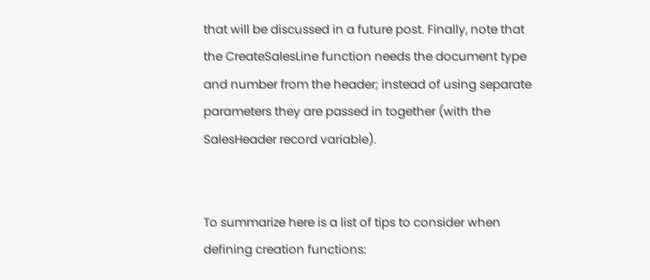that will be discussed in a future post. Finally, note that the CreateSalesLine function needs the document type and number from the header; instead of using separate parameters they are passed in together (with the SalesHeader record variable).


To summarize here is a list of tips to consider when defining creation functions: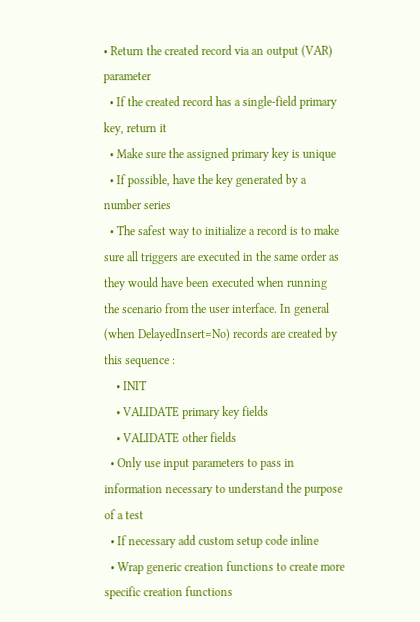• Return the created record via an output (VAR) parameter
  • If the created record has a single-field primary key, return it
  • Make sure the assigned primary key is unique
  • If possible, have the key generated by a number series
  • The safest way to initialize a record is to make sure all triggers are executed in the same order as they would have been executed when running the scenario from the user interface. In general (when DelayedInsert=No) records are created by this sequence :
    • INIT
    • VALIDATE primary key fields
    • VALIDATE other fields
  • Only use input parameters to pass in information necessary to understand the purpose of a test
  • If necessary add custom setup code inline
  • Wrap generic creation functions to create more specific creation functions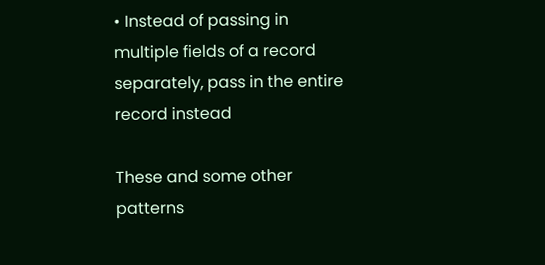• Instead of passing in multiple fields of a record separately, pass in the entire record instead

These and some other patterns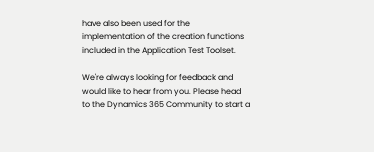have also been used for the implementation of the creation functions included in the Application Test Toolset.

We're always looking for feedback and would like to hear from you. Please head to the Dynamics 365 Community to start a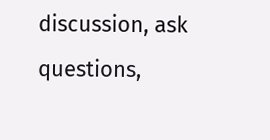discussion, ask questions,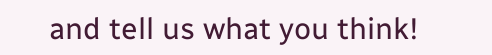and tell us what you think!